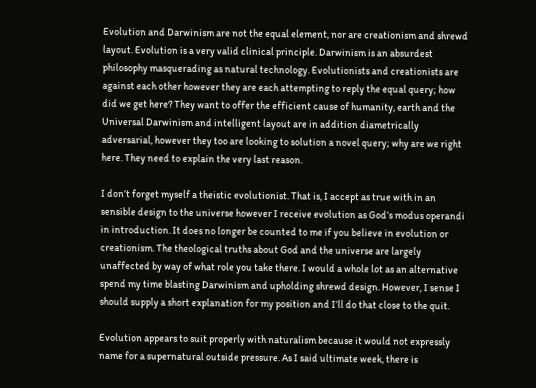Evolution and Darwinism are not the equal element, nor are creationism and shrewd layout. Evolution is a very valid clinical principle. Darwinism is an absurdest philosophy masquerading as natural technology. Evolutionists and creationists are against each other however they are each attempting to reply the equal query; how did we get here? They want to offer the efficient cause of humanity, earth and the Universal Darwinism and intelligent layout are in addition diametrically adversarial, however they too are looking to solution a novel query; why are we right here. They need to explain the very last reason.

I don’t forget myself a theistic evolutionist. That is, I accept as true with in an sensible design to the universe however I receive evolution as God’s modus operandi in introduction. It does no longer be counted to me if you believe in evolution or creationism. The theological truths about God and the universe are largely unaffected by way of what role you take there. I would a whole lot as an alternative spend my time blasting Darwinism and upholding shrewd design. However, I sense I should supply a short explanation for my position and I’ll do that close to the quit.

Evolution appears to suit properly with naturalism because it would not expressly name for a supernatural outside pressure. As I said ultimate week, there is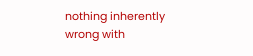nothing inherently wrong with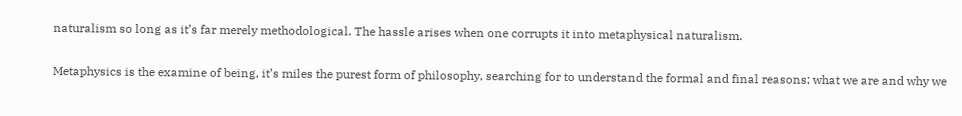naturalism so long as it’s far merely methodological. The hassle arises when one corrupts it into metaphysical naturalism.

Metaphysics is the examine of being, it’s miles the purest form of philosophy, searching for to understand the formal and final reasons; what we are and why we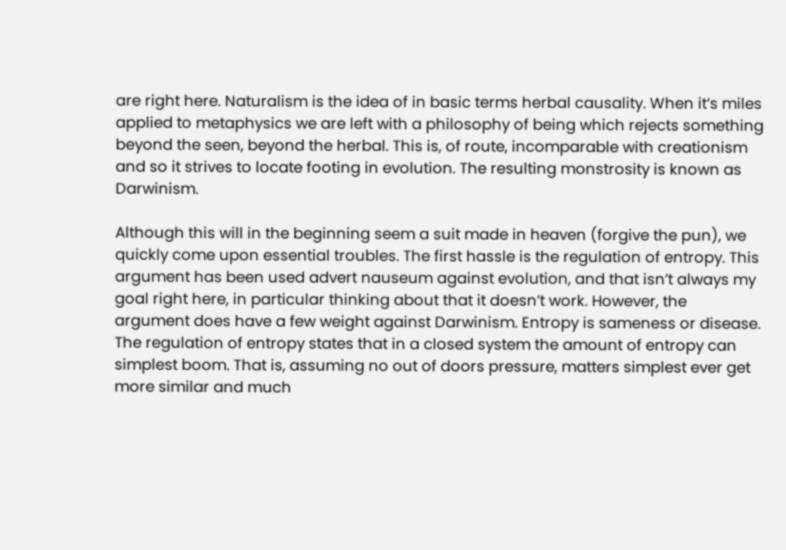are right here. Naturalism is the idea of in basic terms herbal causality. When it’s miles applied to metaphysics we are left with a philosophy of being which rejects something beyond the seen, beyond the herbal. This is, of route, incomparable with creationism and so it strives to locate footing in evolution. The resulting monstrosity is known as Darwinism.

Although this will in the beginning seem a suit made in heaven (forgive the pun), we quickly come upon essential troubles. The first hassle is the regulation of entropy. This argument has been used advert nauseum against evolution, and that isn’t always my goal right here, in particular thinking about that it doesn’t work. However, the argument does have a few weight against Darwinism. Entropy is sameness or disease. The regulation of entropy states that in a closed system the amount of entropy can simplest boom. That is, assuming no out of doors pressure, matters simplest ever get more similar and much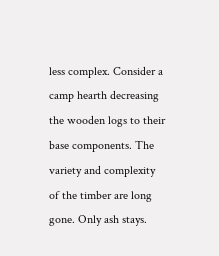less complex. Consider a camp hearth decreasing the wooden logs to their base components. The variety and complexity of the timber are long gone. Only ash stays.